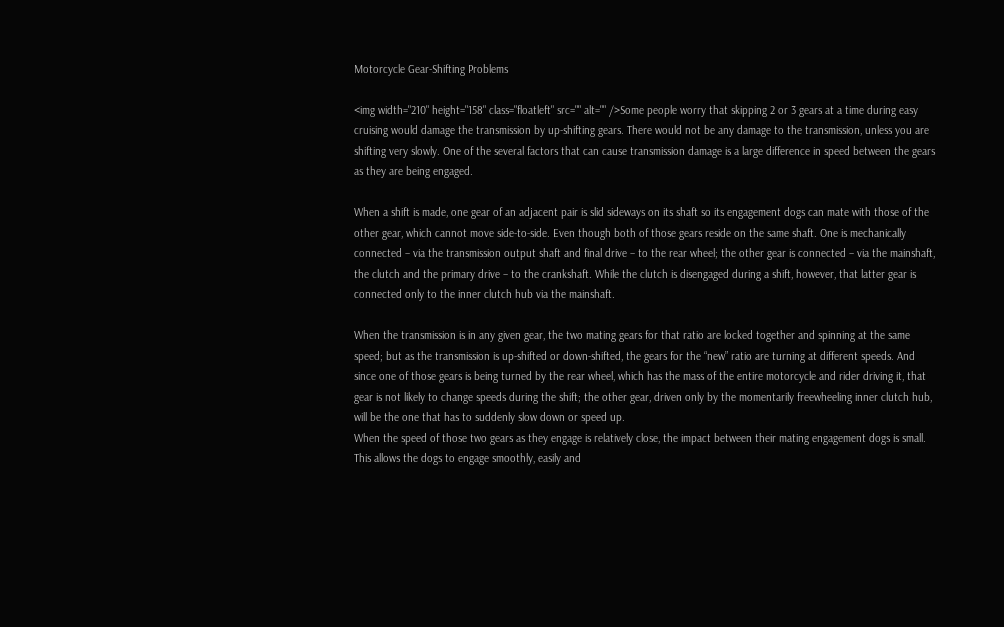Motorcycle Gear-Shifting Problems

<img width="210" height="158" class="floatleft" src="" alt="" />Some people worry that skipping 2 or 3 gears at a time during easy cruising would damage the transmission by up-shifting gears. There would not be any damage to the transmission, unless you are shifting very slowly. One of the several factors that can cause transmission damage is a large difference in speed between the gears as they are being engaged.

When a shift is made, one gear of an adjacent pair is slid sideways on its shaft so its engagement dogs can mate with those of the other gear, which cannot move side-to-side. Even though both of those gears reside on the same shaft. One is mechanically connected – via the transmission output shaft and final drive – to the rear wheel; the other gear is connected – via the mainshaft, the clutch and the primary drive – to the crankshaft. While the clutch is disengaged during a shift, however, that latter gear is connected only to the inner clutch hub via the mainshaft.

When the transmission is in any given gear, the two mating gears for that ratio are locked together and spinning at the same speed; but as the transmission is up-shifted or down-shifted, the gears for the “new” ratio are turning at different speeds. And since one of those gears is being turned by the rear wheel, which has the mass of the entire motorcycle and rider driving it, that gear is not likely to change speeds during the shift; the other gear, driven only by the momentarily freewheeling inner clutch hub, will be the one that has to suddenly slow down or speed up.
When the speed of those two gears as they engage is relatively close, the impact between their mating engagement dogs is small. This allows the dogs to engage smoothly, easily and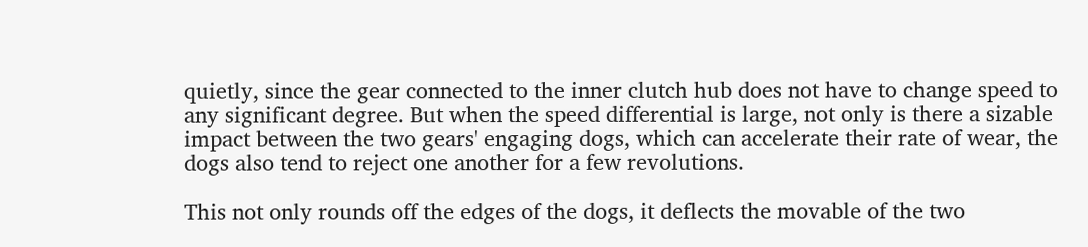quietly, since the gear connected to the inner clutch hub does not have to change speed to any significant degree. But when the speed differential is large, not only is there a sizable impact between the two gears' engaging dogs, which can accelerate their rate of wear, the dogs also tend to reject one another for a few revolutions.

This not only rounds off the edges of the dogs, it deflects the movable of the two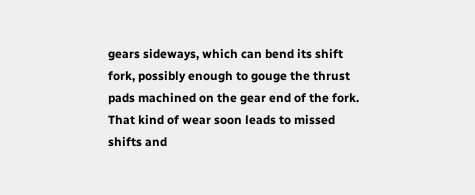gears sideways, which can bend its shift fork, possibly enough to gouge the thrust pads machined on the gear end of the fork. That kind of wear soon leads to missed shifts and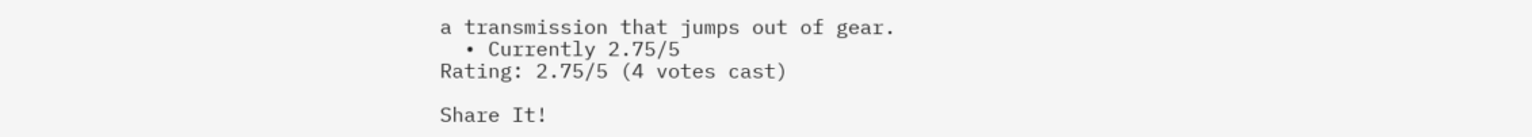a transmission that jumps out of gear.
  • Currently 2.75/5
Rating: 2.75/5 (4 votes cast)

Share It!